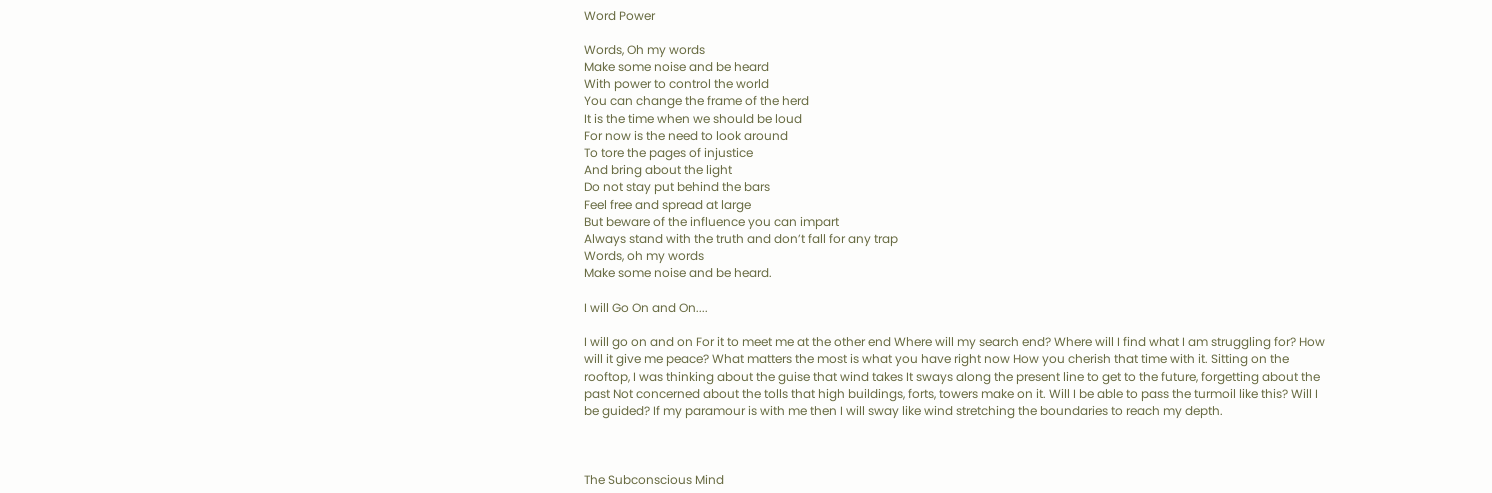Word Power

Words, Oh my words
Make some noise and be heard
With power to control the world
You can change the frame of the herd
It is the time when we should be loud
For now is the need to look around
To tore the pages of injustice
And bring about the light
Do not stay put behind the bars
Feel free and spread at large
But beware of the influence you can impart
Always stand with the truth and don’t fall for any trap
Words, oh my words
Make some noise and be heard.

I will Go On and On....

I will go on and on For it to meet me at the other end Where will my search end? Where will I find what I am struggling for? How will it give me peace? What matters the most is what you have right now How you cherish that time with it. Sitting on the rooftop, I was thinking about the guise that wind takes It sways along the present line to get to the future, forgetting about the past Not concerned about the tolls that high buildings, forts, towers make on it. Will I be able to pass the turmoil like this? Will I be guided? If my paramour is with me then I will sway like wind stretching the boundaries to reach my depth.



The Subconscious Mind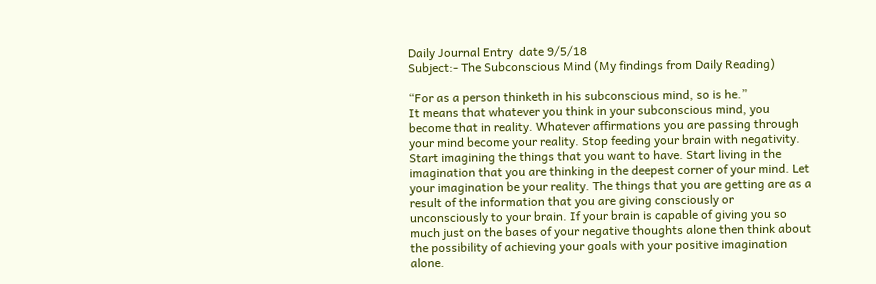Daily Journal Entry  date 9/5/18
Subject:- The Subconscious Mind (My findings from Daily Reading)

“For as a person thinketh in his subconscious mind, so is he.”
It means that whatever you think in your subconscious mind, you become that in reality. Whatever affirmations you are passing through your mind become your reality. Stop feeding your brain with negativity. Start imagining the things that you want to have. Start living in the imagination that you are thinking in the deepest corner of your mind. Let your imagination be your reality. The things that you are getting are as a result of the information that you are giving consciously or unconsciously to your brain. If your brain is capable of giving you so much just on the bases of your negative thoughts alone then think about the possibility of achieving your goals with your positive imagination alone.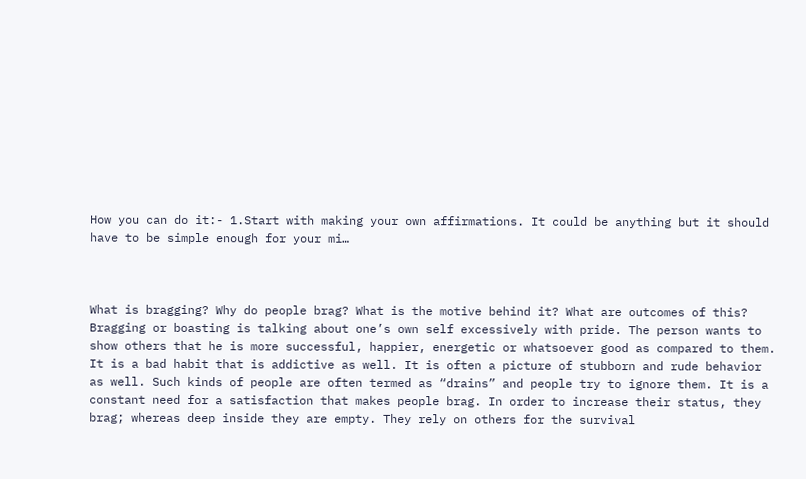How you can do it:- 1.Start with making your own affirmations. It could be anything but it should have to be simple enough for your mi…



What is bragging? Why do people brag? What is the motive behind it? What are outcomes of this?
Bragging or boasting is talking about one’s own self excessively with pride. The person wants to show others that he is more successful, happier, energetic or whatsoever good as compared to them. It is a bad habit that is addictive as well. It is often a picture of stubborn and rude behavior as well. Such kinds of people are often termed as “drains” and people try to ignore them. It is a constant need for a satisfaction that makes people brag. In order to increase their status, they brag; whereas deep inside they are empty. They rely on others for the survival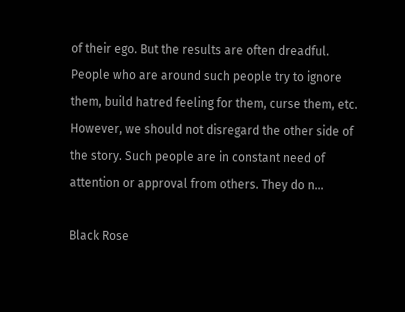of their ego. But the results are often dreadful. People who are around such people try to ignore them, build hatred feeling for them, curse them, etc.
However, we should not disregard the other side of the story. Such people are in constant need of attention or approval from others. They do n…

Black Rose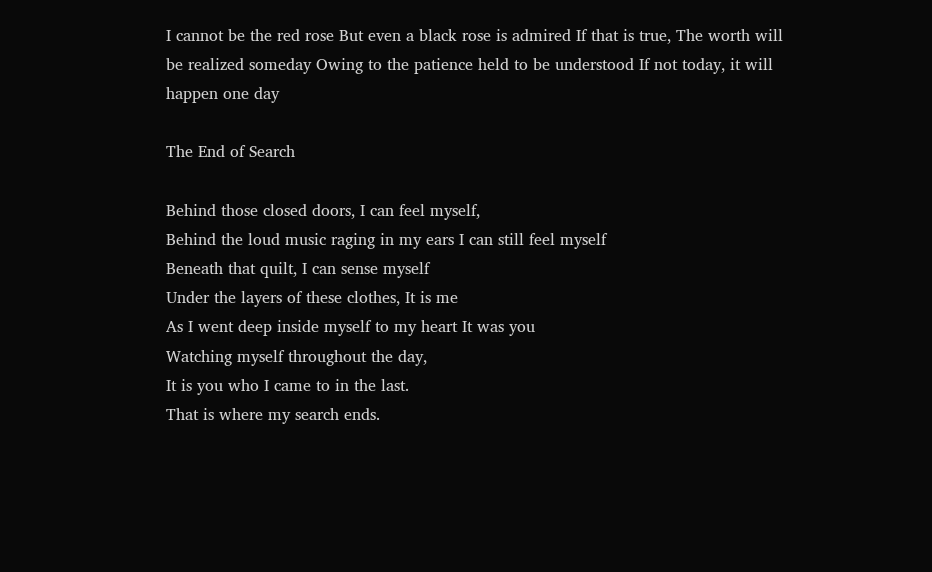I cannot be the red rose But even a black rose is admired If that is true, The worth will be realized someday Owing to the patience held to be understood If not today, it will happen one day

The End of Search

Behind those closed doors, I can feel myself,
Behind the loud music raging in my ears I can still feel myself
Beneath that quilt, I can sense myself
Under the layers of these clothes, It is me
As I went deep inside myself to my heart It was you
Watching myself throughout the day,
It is you who I came to in the last.
That is where my search ends.